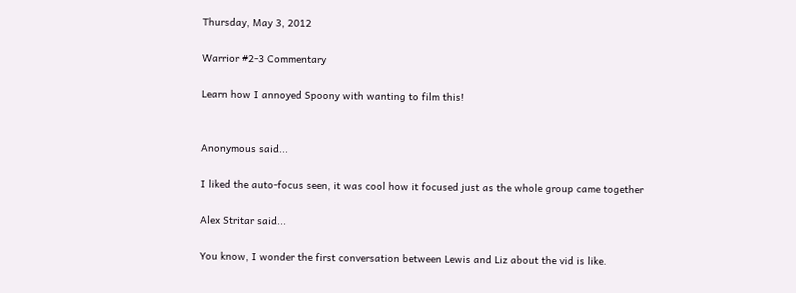Thursday, May 3, 2012

Warrior #2-3 Commentary

Learn how I annoyed Spoony with wanting to film this!


Anonymous said...

I liked the auto-focus seen, it was cool how it focused just as the whole group came together

Alex Stritar said...

You know, I wonder the first conversation between Lewis and Liz about the vid is like.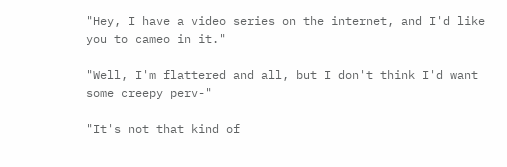"Hey, I have a video series on the internet, and I'd like you to cameo in it."

"Well, I'm flattered and all, but I don't think I'd want some creepy perv-"

"It's not that kind of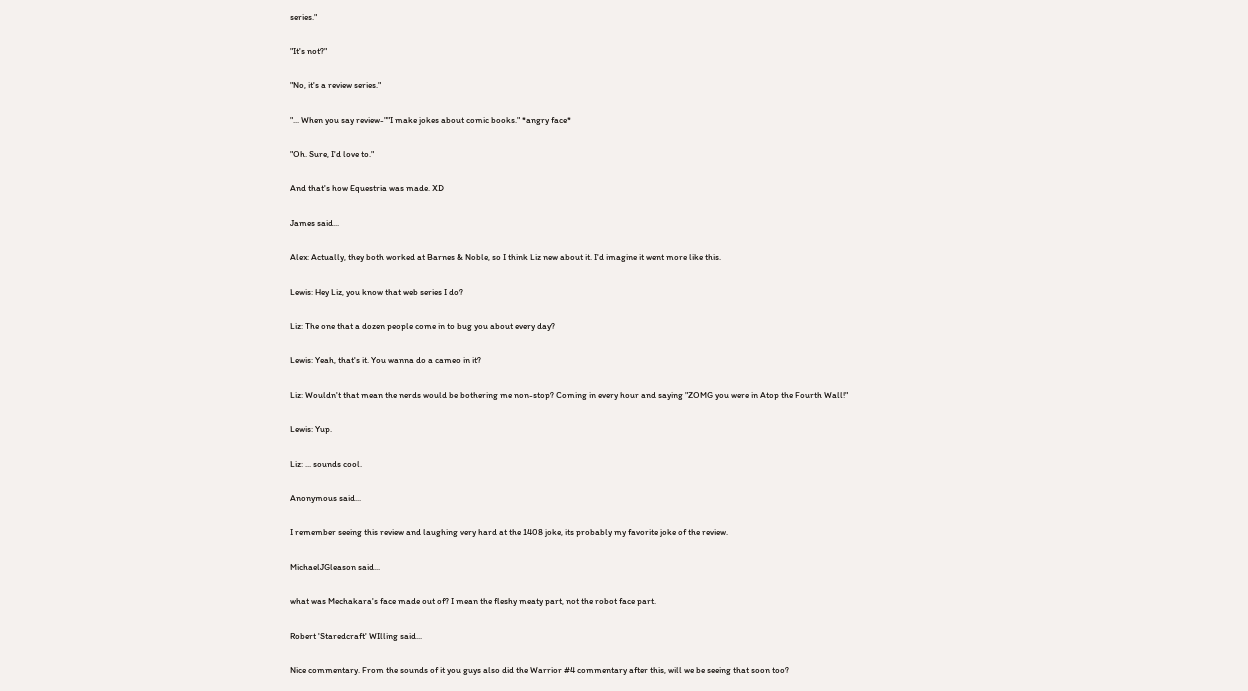series."

"It's not?"

"No, it's a review series."

"... When you say review-""I make jokes about comic books." *angry face*

"Oh. Sure, I'd love to."

And that's how Equestria was made. XD

James said...

Alex: Actually, they both worked at Barnes & Noble, so I think Liz new about it. I'd imagine it went more like this.

Lewis: Hey Liz, you know that web series I do?

Liz: The one that a dozen people come in to bug you about every day?

Lewis: Yeah, that's it. You wanna do a cameo in it?

Liz: Wouldn't that mean the nerds would be bothering me non-stop? Coming in every hour and saying "ZOMG you were in Atop the Fourth Wall!"

Lewis: Yup.

Liz: ... sounds cool.

Anonymous said...

I remember seeing this review and laughing very hard at the 1408 joke, its probably my favorite joke of the review.

MichaelJGleason said...

what was Mechakara's face made out of? I mean the fleshy meaty part, not the robot face part.

Robert 'Staredcraft' WIlling said...

Nice commentary. From the sounds of it you guys also did the Warrior #4 commentary after this, will we be seeing that soon too?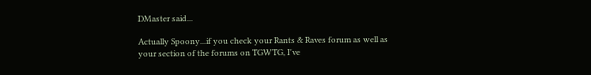DMaster said...

Actually Spoony...if you check your Rants & Raves forum as well as your section of the forums on TGWTG, I've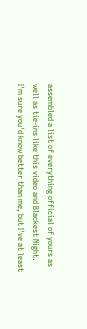assembled a list of everything official of yours as well as tie-ins like this video and Blackest Night. I'm sure you'd know better than me, but I've at least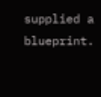supplied a blueprint.